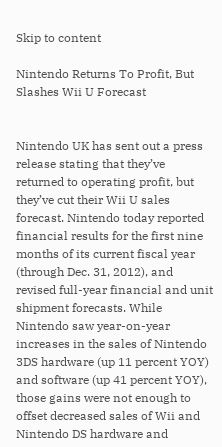Skip to content

Nintendo Returns To Profit, But Slashes Wii U Forecast


Nintendo UK has sent out a press release stating that they’ve returned to operating profit, but they’ve cut their Wii U sales forecast. Nintendo today reported financial results for the first nine months of its current fiscal year (through Dec. 31, 2012), and revised full-year financial and unit shipment forecasts. While Nintendo saw year-on-year increases in the sales of Nintendo 3DS hardware (up 11 percent YOY) and software (up 41 percent YOY), those gains were not enough to offset decreased sales of Wii and Nintendo DS hardware and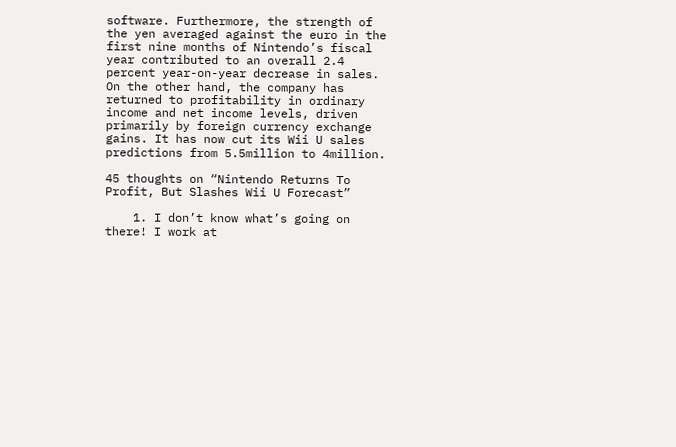software. Furthermore, the strength of the yen averaged against the euro in the first nine months of Nintendo’s fiscal year contributed to an overall 2.4 percent year-on-year decrease in sales. On the other hand, the company has returned to profitability in ordinary income and net income levels, driven primarily by foreign currency exchange gains. It has now cut its Wii U sales predictions from 5.5million to 4million.

45 thoughts on “Nintendo Returns To Profit, But Slashes Wii U Forecast”

    1. I don’t know what’s going on there! I work at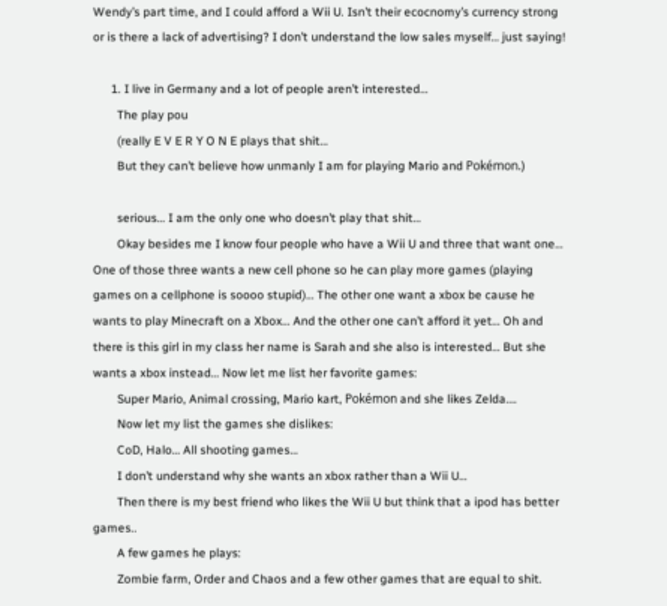Wendy’s part time, and I could afford a Wii U. Isn’t their ecocnomy’s currency strong or is there a lack of advertising? I don’t understand the low sales myself… just saying!

      1. I live in Germany and a lot of people aren’t interested…
        The play pou
        (really E V E R Y O N E plays that shit…
        But they can’t believe how unmanly I am for playing Mario and Pokémon.)

        serious… I am the only one who doesn’t play that shit…
        Okay besides me I know four people who have a Wii U and three that want one… One of those three wants a new cell phone so he can play more games (playing games on a cellphone is soooo stupid)… The other one want a xbox be cause he wants to play Minecraft on a Xbox… And the other one can’t afford it yet… Oh and there is this girl in my class her name is Sarah and she also is interested… But she wants a xbox instead… Now let me list her favorite games:
        Super Mario, Animal crossing, Mario kart, Pokémon and she likes Zelda….
        Now let my list the games she dislikes:
        CoD, Halo… All shooting games…
        I don’t understand why she wants an xbox rather than a Wii U…
        Then there is my best friend who likes the Wii U but think that a ipod has better games..
        A few games he plays:
        Zombie farm, Order and Chaos and a few other games that are equal to shit.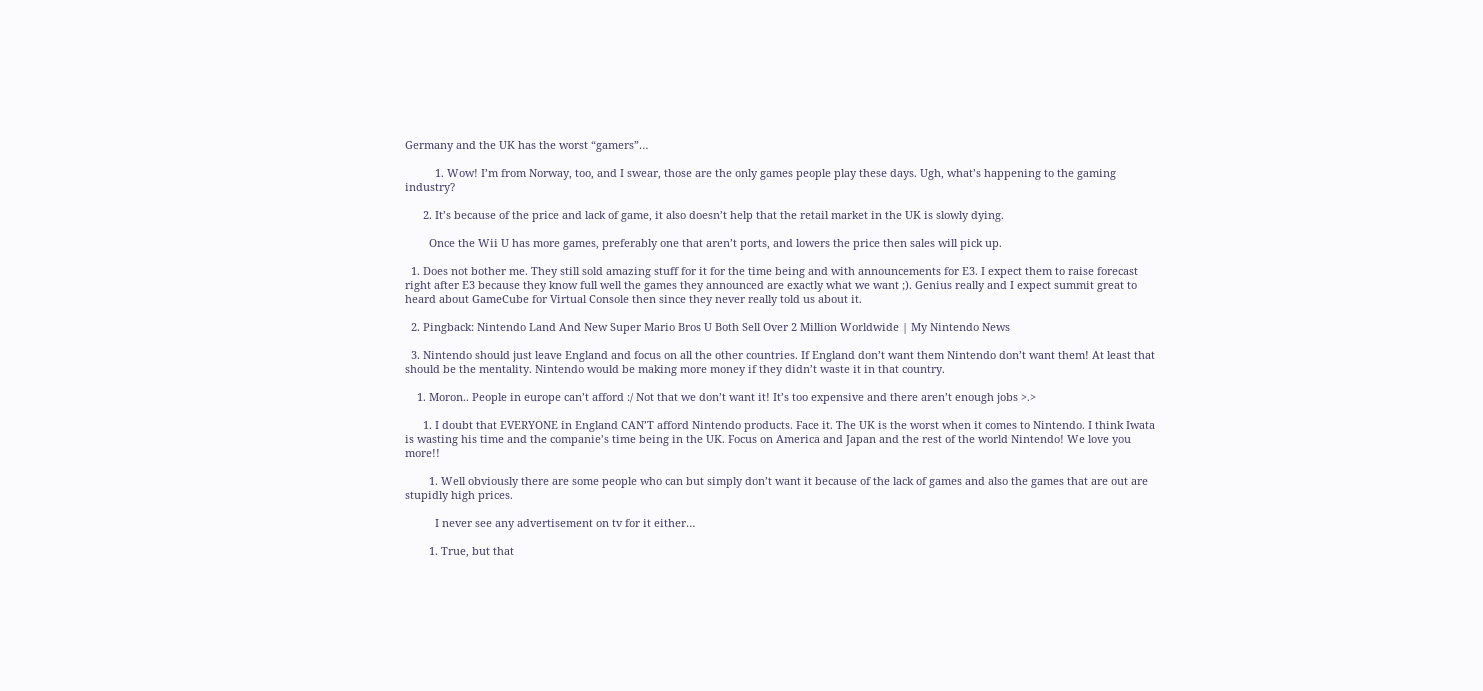Germany and the UK has the worst “gamers”…

          1. Wow! I’m from Norway, too, and I swear, those are the only games people play these days. Ugh, what’s happening to the gaming industry?

      2. It’s because of the price and lack of game, it also doesn’t help that the retail market in the UK is slowly dying.

        Once the Wii U has more games, preferably one that aren’t ports, and lowers the price then sales will pick up.

  1. Does not bother me. They still sold amazing stuff for it for the time being and with announcements for E3. I expect them to raise forecast right after E3 because they know full well the games they announced are exactly what we want ;). Genius really and I expect summit great to heard about GameCube for Virtual Console then since they never really told us about it.

  2. Pingback: Nintendo Land And New Super Mario Bros U Both Sell Over 2 Million Worldwide | My Nintendo News

  3. Nintendo should just leave England and focus on all the other countries. If England don’t want them Nintendo don’t want them! At least that should be the mentality. Nintendo would be making more money if they didn’t waste it in that country.

    1. Moron.. People in europe can’t afford :/ Not that we don’t want it! It’s too expensive and there aren’t enough jobs >.>

      1. I doubt that EVERYONE in England CAN’T afford Nintendo products. Face it. The UK is the worst when it comes to Nintendo. I think Iwata is wasting his time and the companie’s time being in the UK. Focus on America and Japan and the rest of the world Nintendo! We love you more!!

        1. Well obviously there are some people who can but simply don’t want it because of the lack of games and also the games that are out are stupidly high prices.

          I never see any advertisement on tv for it either…

        1. True, but that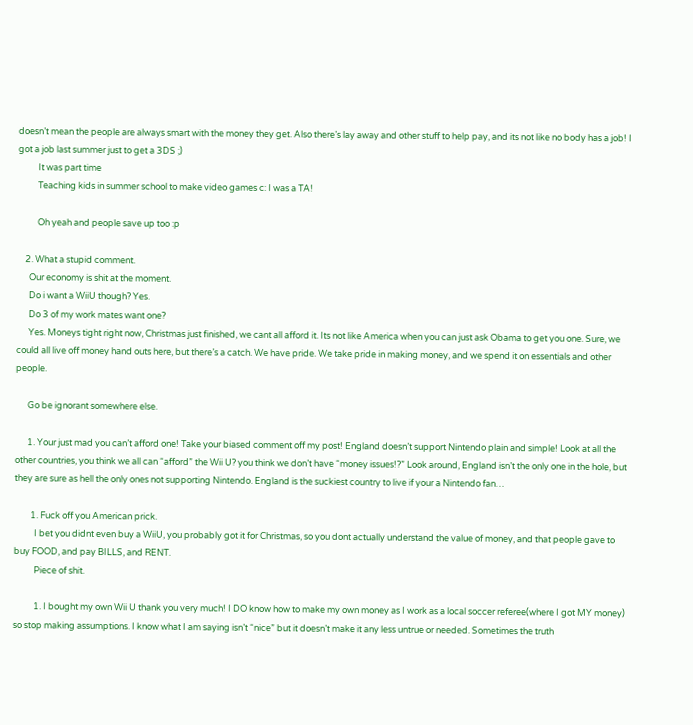doesn’t mean the people are always smart with the money they get. Also there’s lay away and other stuff to help pay, and its not like no body has a job! I got a job last summer just to get a 3DS ;)
          It was part time
          Teaching kids in summer school to make video games c: I was a TA!

          Oh yeah and people save up too :p

    2. What a stupid comment.
      Our economy is shit at the moment.
      Do i want a WiiU though? Yes.
      Do 3 of my work mates want one?
      Yes. Moneys tight right now, Christmas just finished, we cant all afford it. Its not like America when you can just ask Obama to get you one. Sure, we could all live off money hand outs here, but there’s a catch. We have pride. We take pride in making money, and we spend it on essentials and other people.

      Go be ignorant somewhere else.

      1. Your just mad you can’t afford one! Take your biased comment off my post! England doesn’t support Nintendo plain and simple! Look at all the other countries, you think we all can “afford” the Wii U? you think we don’t have “money issues!?” Look around, England isn’t the only one in the hole, but they are sure as hell the only ones not supporting Nintendo. England is the suckiest country to live if your a Nintendo fan…

        1. Fuck off you American prick.
          I bet you didnt even buy a WiiU, you probably got it for Christmas, so you dont actually understand the value of money, and that people gave to buy FOOD, and pay BILLS, and RENT.
          Piece of shit.

          1. I bought my own Wii U thank you very much! I DO know how to make my own money as I work as a local soccer referee(where I got MY money) so stop making assumptions. I know what I am saying isn’t “nice” but it doesn’t make it any less untrue or needed. Sometimes the truth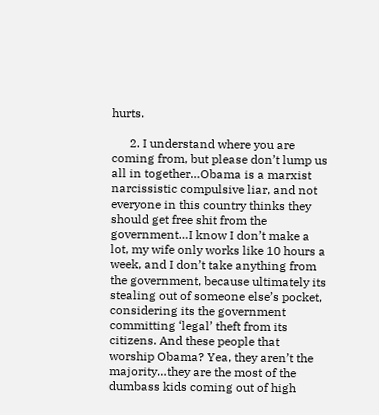hurts.

      2. I understand where you are coming from, but please don’t lump us all in together…Obama is a marxist narcissistic compulsive liar, and not everyone in this country thinks they should get free shit from the government…I know I don’t make a lot, my wife only works like 10 hours a week, and I don’t take anything from the government, because ultimately its stealing out of someone else’s pocket, considering its the government committing ‘legal’ theft from its citizens. And these people that worship Obama? Yea, they aren’t the majority…they are the most of the dumbass kids coming out of high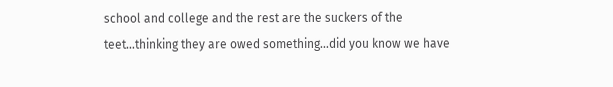school and college and the rest are the suckers of the teet…thinking they are owed something…did you know we have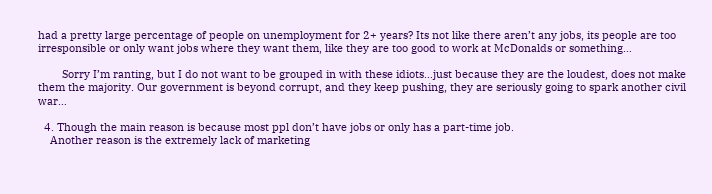had a pretty large percentage of people on unemployment for 2+ years? Its not like there aren’t any jobs, its people are too irresponsible or only want jobs where they want them, like they are too good to work at McDonalds or something…

        Sorry I’m ranting, but I do not want to be grouped in with these idiots…just because they are the loudest, does not make them the majority. Our government is beyond corrupt, and they keep pushing, they are seriously going to spark another civil war…

  4. Though the main reason is because most ppl don’t have jobs or only has a part-time job.
    Another reason is the extremely lack of marketing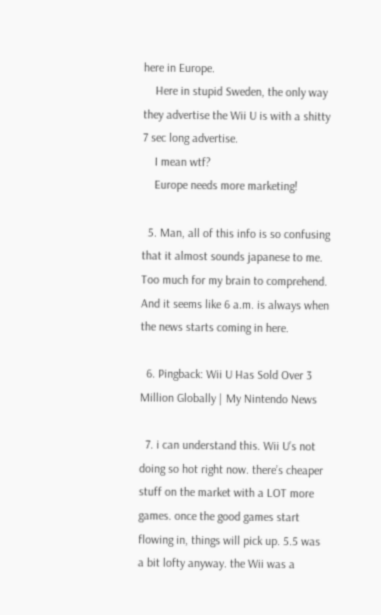here in Europe.
    Here in stupid Sweden, the only way they advertise the Wii U is with a shitty 7 sec long advertise.
    I mean wtf?
    Europe needs more marketing!

  5. Man, all of this info is so confusing that it almost sounds japanese to me. Too much for my brain to comprehend. And it seems like 6 a.m. is always when the news starts coming in here.

  6. Pingback: Wii U Has Sold Over 3 Million Globally | My Nintendo News

  7. i can understand this. Wii U’s not doing so hot right now. there’s cheaper stuff on the market with a LOT more games. once the good games start flowing in, things will pick up. 5.5 was a bit lofty anyway. the Wii was a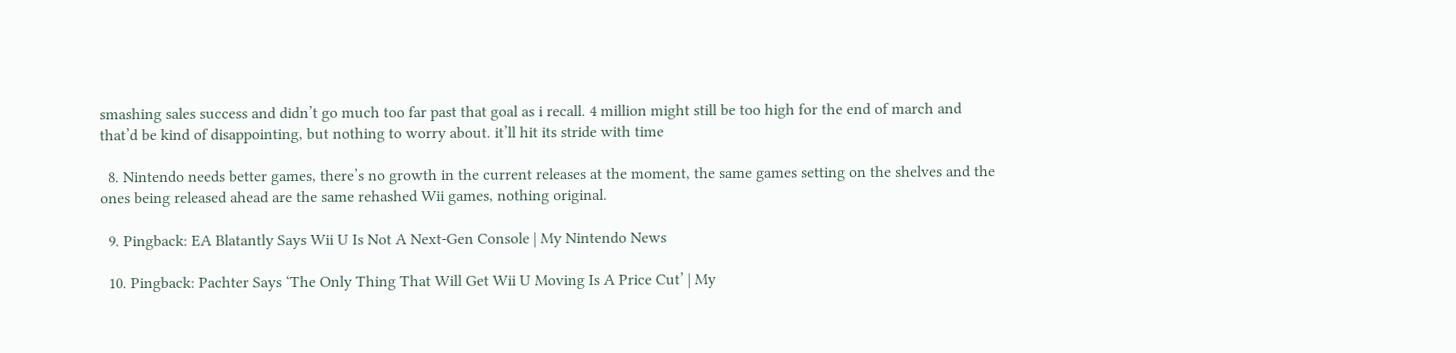smashing sales success and didn’t go much too far past that goal as i recall. 4 million might still be too high for the end of march and that’d be kind of disappointing, but nothing to worry about. it’ll hit its stride with time

  8. Nintendo needs better games, there’s no growth in the current releases at the moment, the same games setting on the shelves and the ones being released ahead are the same rehashed Wii games, nothing original.

  9. Pingback: EA Blatantly Says Wii U Is Not A Next-Gen Console | My Nintendo News

  10. Pingback: Pachter Says ‘The Only Thing That Will Get Wii U Moving Is A Price Cut’ | My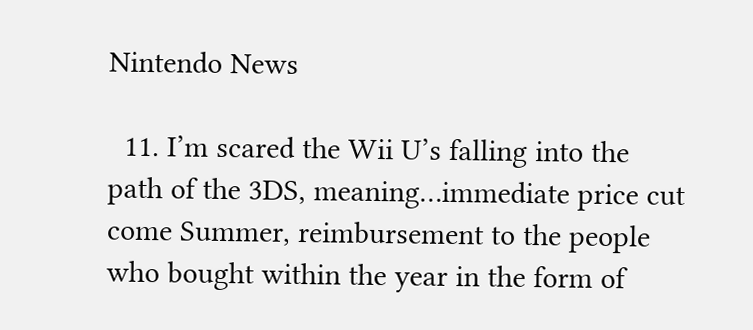Nintendo News

  11. I’m scared the Wii U’s falling into the path of the 3DS, meaning…immediate price cut come Summer, reimbursement to the people who bought within the year in the form of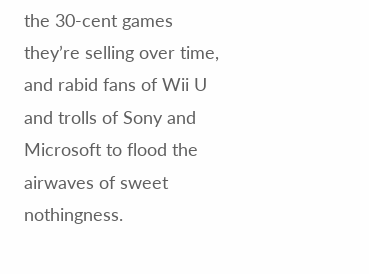the 30-cent games they’re selling over time, and rabid fans of Wii U and trolls of Sony and Microsoft to flood the airwaves of sweet nothingness.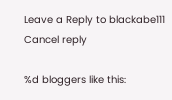Leave a Reply to blackabe111 Cancel reply

%d bloggers like this: